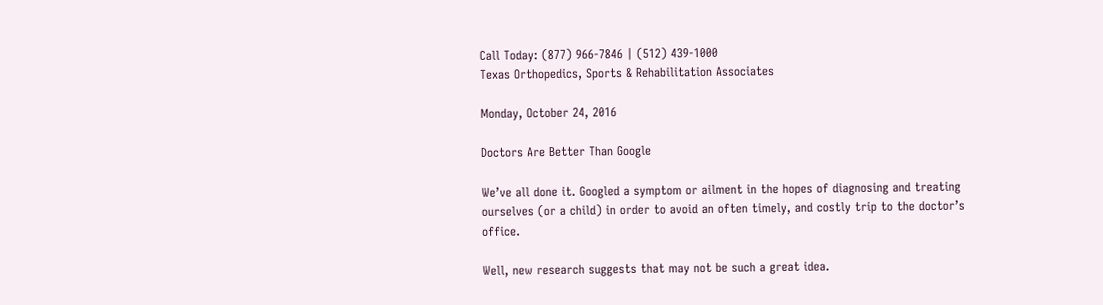Call Today: (877) 966-7846 | (512) 439-1000
Texas Orthopedics, Sports & Rehabilitation Associates

Monday, October 24, 2016

Doctors Are Better Than Google

We’ve all done it. Googled a symptom or ailment in the hopes of diagnosing and treating ourselves (or a child) in order to avoid an often timely, and costly trip to the doctor’s office.

Well, new research suggests that may not be such a great idea.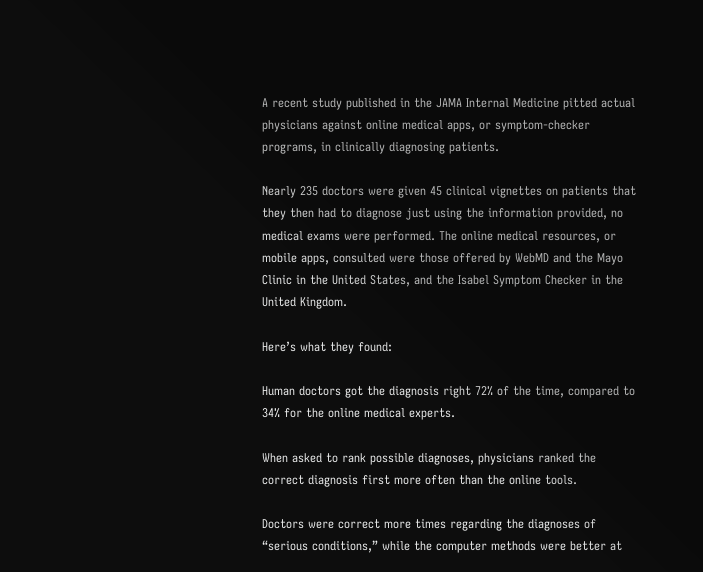A recent study published in the JAMA Internal Medicine pitted actual physicians against online medical apps, or symptom-checker programs, in clinically diagnosing patients.

Nearly 235 doctors were given 45 clinical vignettes on patients that they then had to diagnose just using the information provided, no medical exams were performed. The online medical resources, or mobile apps, consulted were those offered by WebMD and the Mayo Clinic in the United States, and the Isabel Symptom Checker in the United Kingdom.

Here’s what they found:

Human doctors got the diagnosis right 72% of the time, compared to 34% for the online medical experts.

When asked to rank possible diagnoses, physicians ranked the correct diagnosis first more often than the online tools.

Doctors were correct more times regarding the diagnoses of “serious conditions,” while the computer methods were better at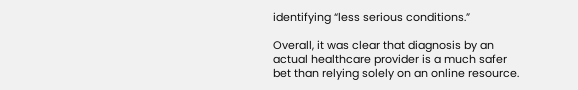identifying “less serious conditions.”

Overall, it was clear that diagnosis by an actual healthcare provider is a much safer bet than relying solely on an online resource.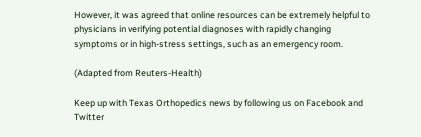However, it was agreed that online resources can be extremely helpful to physicians in verifying potential diagnoses with rapidly changing symptoms or in high-stress settings, such as an emergency room.

(Adapted from Reuters-Health)

Keep up with Texas Orthopedics news by following us on Facebook and Twitter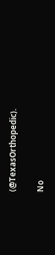(@TexasOrthopedic).

No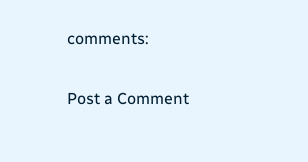comments:

Post a Comment